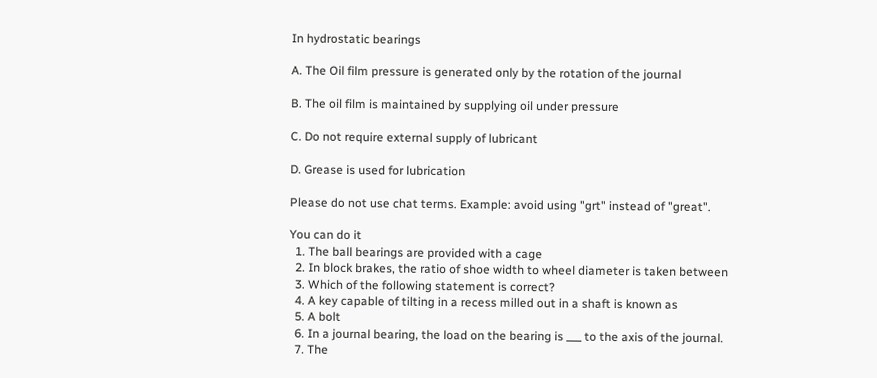In hydrostatic bearings

A. The Oil film pressure is generated only by the rotation of the journal

B. The oil film is maintained by supplying oil under pressure

C. Do not require external supply of lubricant

D. Grease is used for lubrication

Please do not use chat terms. Example: avoid using "grt" instead of "great".

You can do it
  1. The ball bearings are provided with a cage
  2. In block brakes, the ratio of shoe width to wheel diameter is taken between
  3. Which of the following statement is correct?
  4. A key capable of tilting in a recess milled out in a shaft is known as
  5. A bolt
  6. In a journal bearing, the load on the bearing is ___ to the axis of the journal.
  7. The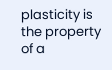plasticity is the property of a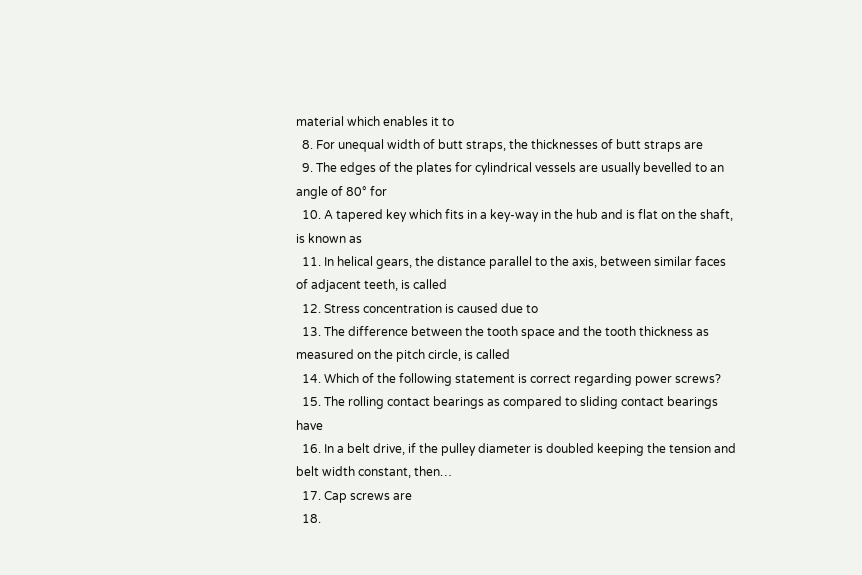material which enables it to
  8. For unequal width of butt straps, the thicknesses of butt straps are
  9. The edges of the plates for cylindrical vessels are usually bevelled to an angle of 80° for
  10. A tapered key which fits in a key-way in the hub and is flat on the shaft, is known as
  11. In helical gears, the distance parallel to the axis, between similar faces of adjacent teeth, is called
  12. Stress concentration is caused due to
  13. The difference between the tooth space and the tooth thickness as measured on the pitch circle, is called
  14. Which of the following statement is correct regarding power screws?
  15. The rolling contact bearings as compared to sliding contact bearings have
  16. In a belt drive, if the pulley diameter is doubled keeping the tension and belt width constant, then…
  17. Cap screws are
  18.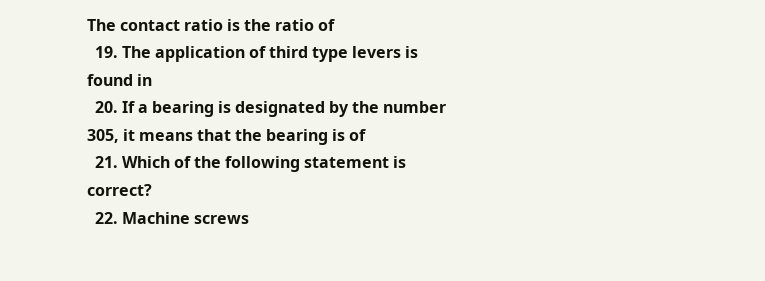The contact ratio is the ratio of
  19. The application of third type levers is found in
  20. If a bearing is designated by the number 305, it means that the bearing is of
  21. Which of the following statement is correct?
  22. Machine screws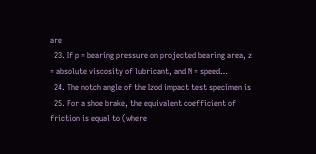are
  23. If p = bearing pressure on projected bearing area, z = absolute viscosity of lubricant, and N = speed…
  24. The notch angle of the Izod impact test specimen is
  25. For a shoe brake, the equivalent coefficient of friction is equal to (where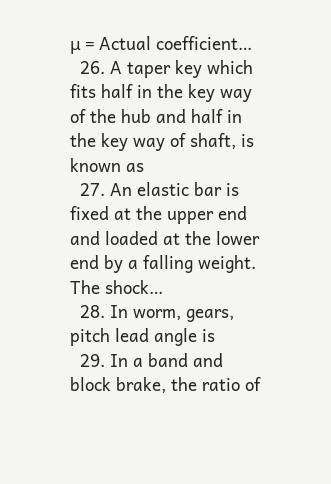μ = Actual coefficient…
  26. A taper key which fits half in the key way of the hub and half in the key way of shaft, is known as
  27. An elastic bar is fixed at the upper end and loaded at the lower end by a falling weight. The shock…
  28. In worm, gears, pitch lead angle is
  29. In a band and block brake, the ratio of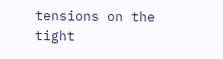tensions on the tight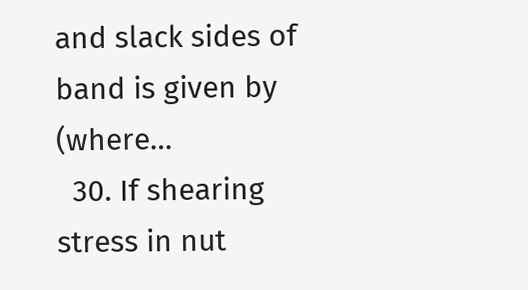and slack sides of band is given by (where…
  30. If shearing stress in nut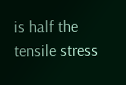is half the tensile stress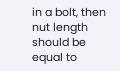in a bolt, then nut length should be equal to